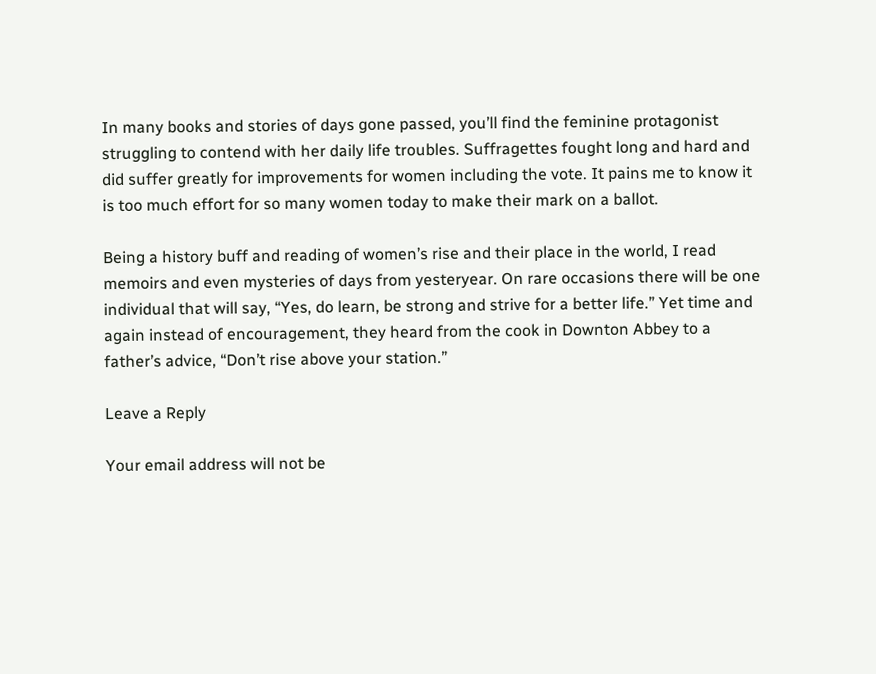In many books and stories of days gone passed, you’ll find the feminine protagonist struggling to contend with her daily life troubles. Suffragettes fought long and hard and did suffer greatly for improvements for women including the vote. It pains me to know it is too much effort for so many women today to make their mark on a ballot.

Being a history buff and reading of women’s rise and their place in the world, I read memoirs and even mysteries of days from yesteryear. On rare occasions there will be one individual that will say, “Yes, do learn, be strong and strive for a better life.” Yet time and again instead of encouragement, they heard from the cook in Downton Abbey to a father’s advice, “Don’t rise above your station.”

Leave a Reply

Your email address will not be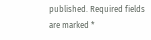published. Required fields are marked *